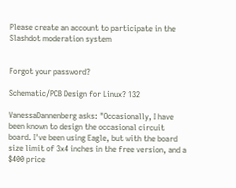Please create an account to participate in the Slashdot moderation system


Forgot your password?

Schematic/PCB Design for Linux? 132

VanessaDannenberg asks: "Occasionally, I have been known to design the occasional circuit board. I've been using Eagle, but with the board size limit of 3x4 inches in the free version, and a $400 price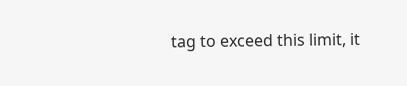tag to exceed this limit, it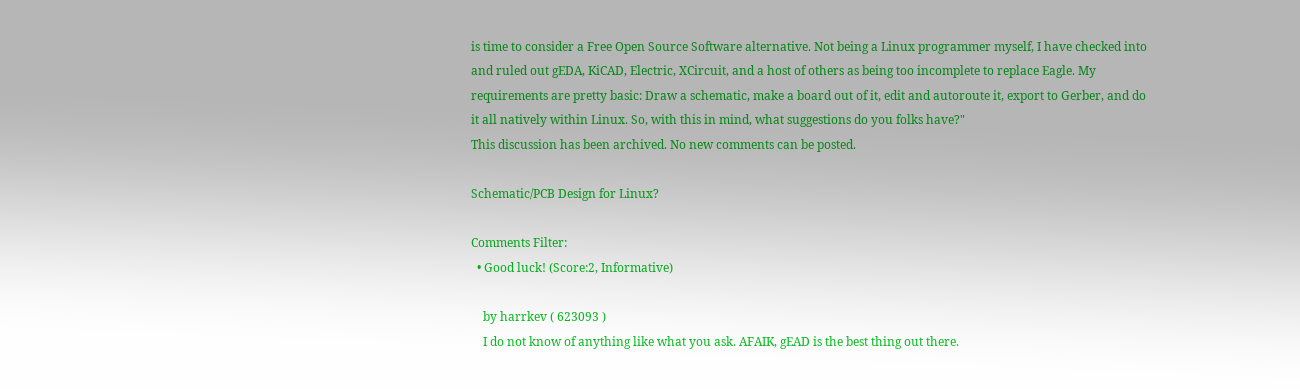is time to consider a Free Open Source Software alternative. Not being a Linux programmer myself, I have checked into and ruled out gEDA, KiCAD, Electric, XCircuit, and a host of others as being too incomplete to replace Eagle. My requirements are pretty basic: Draw a schematic, make a board out of it, edit and autoroute it, export to Gerber, and do it all natively within Linux. So, with this in mind, what suggestions do you folks have?"
This discussion has been archived. No new comments can be posted.

Schematic/PCB Design for Linux?

Comments Filter:
  • Good luck! (Score:2, Informative)

    by harrkev ( 623093 )
    I do not know of anything like what you ask. AFAIK, gEAD is the best thing out there.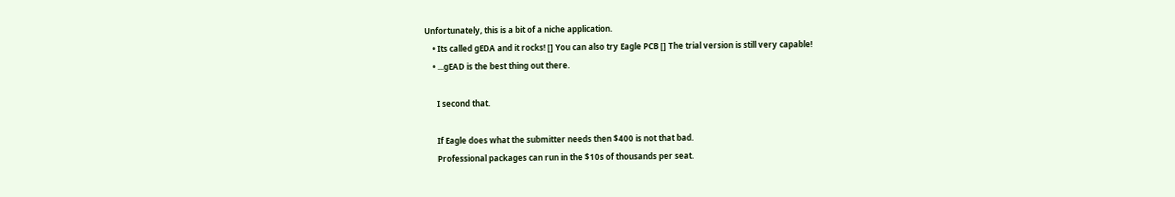Unfortunately, this is a bit of a niche application.
    • Its called gEDA and it rocks! [] You can also try Eagle PCB [] The trial version is still very capable!
    • ...gEAD is the best thing out there.

      I second that.

      If Eagle does what the submitter needs then $400 is not that bad.
      Professional packages can run in the $10s of thousands per seat.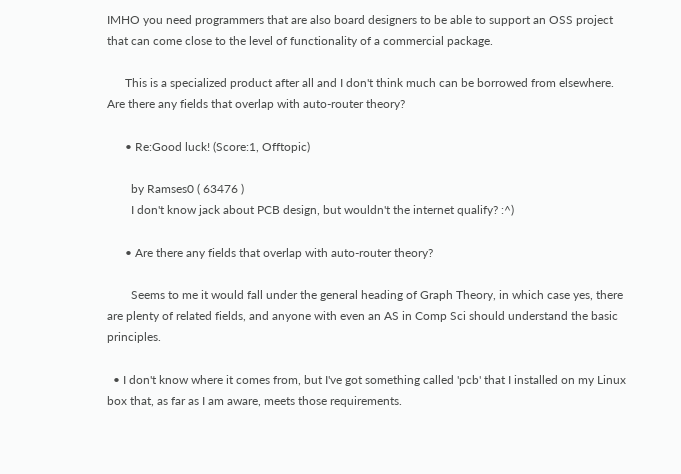IMHO you need programmers that are also board designers to be able to support an OSS project that can come close to the level of functionality of a commercial package.

      This is a specialized product after all and I don't think much can be borrowed from elsewhere. Are there any fields that overlap with auto-router theory?

      • Re:Good luck! (Score:1, Offtopic)

        by Ramses0 ( 63476 )
        I don't know jack about PCB design, but wouldn't the internet qualify? :^)

      • Are there any fields that overlap with auto-router theory?

        Seems to me it would fall under the general heading of Graph Theory, in which case yes, there are plenty of related fields, and anyone with even an AS in Comp Sci should understand the basic principles.

  • I don't know where it comes from, but I've got something called 'pcb' that I installed on my Linux box that, as far as I am aware, meets those requirements.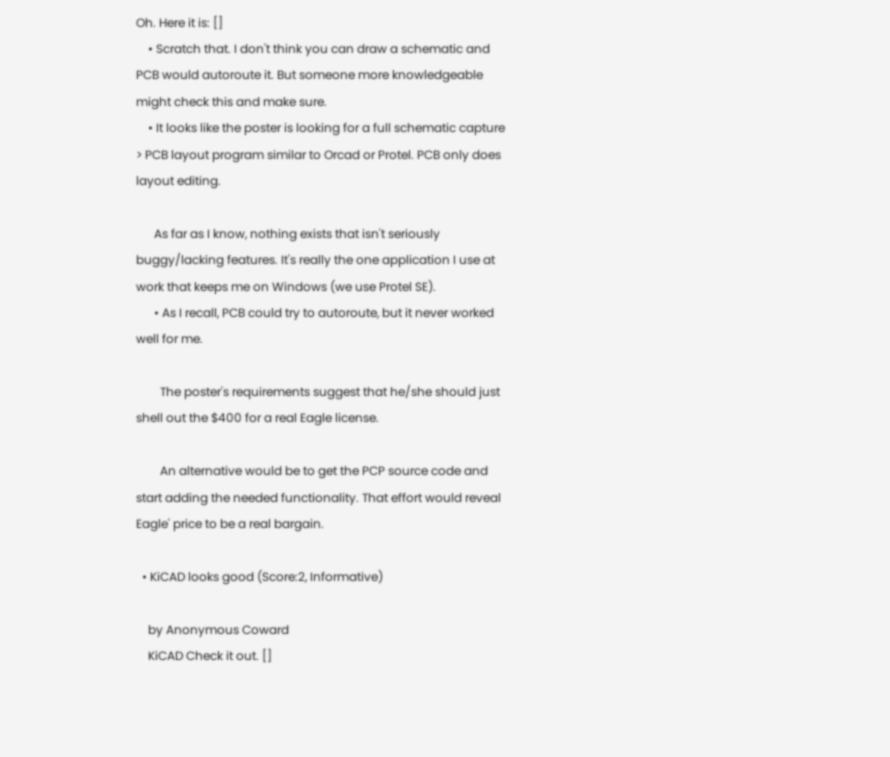Oh. Here it is: []
    • Scratch that. I don't think you can draw a schematic and PCB would autoroute it. But someone more knowledgeable might check this and make sure.
    • It looks like the poster is looking for a full schematic capture > PCB layout program similar to Orcad or Protel. PCB only does layout editing.

      As far as I know, nothing exists that isn't seriously buggy/lacking features. It's really the one application I use at work that keeps me on Windows (we use Protel SE).
      • As I recall, PCB could try to autoroute, but it never worked well for me.

        The poster's requirements suggest that he/she should just shell out the $400 for a real Eagle license.

        An alternative would be to get the PCP source code and start adding the needed functionality. That effort would reveal Eagle' price to be a real bargain.

  • KiCAD looks good (Score:2, Informative)

    by Anonymous Coward
    KiCAD Check it out. []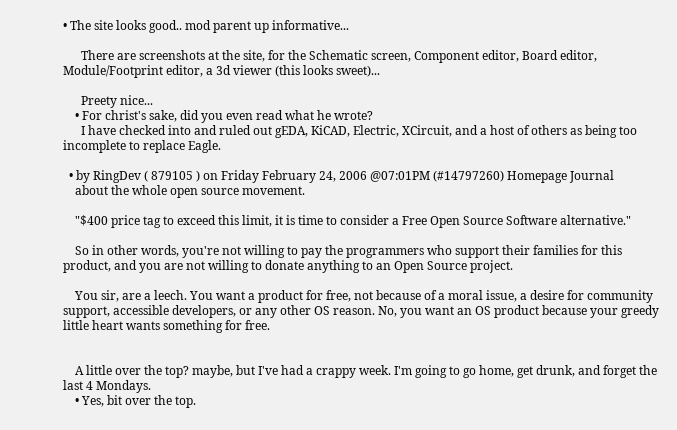• The site looks good.. mod parent up informative...

      There are screenshots at the site, for the Schematic screen, Component editor, Board editor, Module/Footprint editor, a 3d viewer (this looks sweet)...

      Preety nice...
    • For christ's sake, did you even read what he wrote?
      I have checked into and ruled out gEDA, KiCAD, Electric, XCircuit, and a host of others as being too incomplete to replace Eagle.

  • by RingDev ( 879105 ) on Friday February 24, 2006 @07:01PM (#14797260) Homepage Journal
    about the whole open source movement.

    "$400 price tag to exceed this limit, it is time to consider a Free Open Source Software alternative."

    So in other words, you're not willing to pay the programmers who support their families for this product, and you are not willing to donate anything to an Open Source project.

    You sir, are a leech. You want a product for free, not because of a moral issue, a desire for community support, accessible developers, or any other OS reason. No, you want an OS product because your greedy little heart wants something for free.


    A little over the top? maybe, but I've had a crappy week. I'm going to go home, get drunk, and forget the last 4 Mondays.
    • Yes, bit over the top.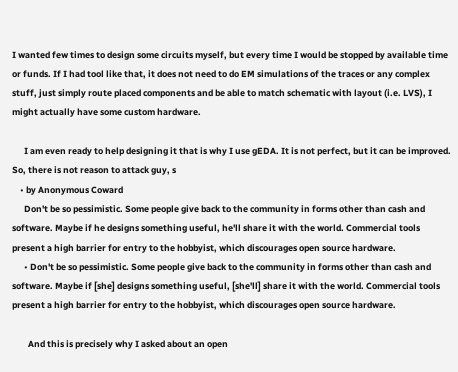I wanted few times to design some circuits myself, but every time I would be stopped by available time or funds. If I had tool like that, it does not need to do EM simulations of the traces or any complex stuff, just simply route placed components and be able to match schematic with layout (i.e. LVS), I might actually have some custom hardware.

      I am even ready to help designing it that is why I use gEDA. It is not perfect, but it can be improved. So, there is not reason to attack guy, s
    • by Anonymous Coward
      Don't be so pessimistic. Some people give back to the community in forms other than cash and software. Maybe if he designs something useful, he'll share it with the world. Commercial tools present a high barrier for entry to the hobbyist, which discourages open source hardware.
      • Don't be so pessimistic. Some people give back to the community in forms other than cash and software. Maybe if [she] designs something useful, [she'll] share it with the world. Commercial tools present a high barrier for entry to the hobbyist, which discourages open source hardware.

        And this is precisely why I asked about an open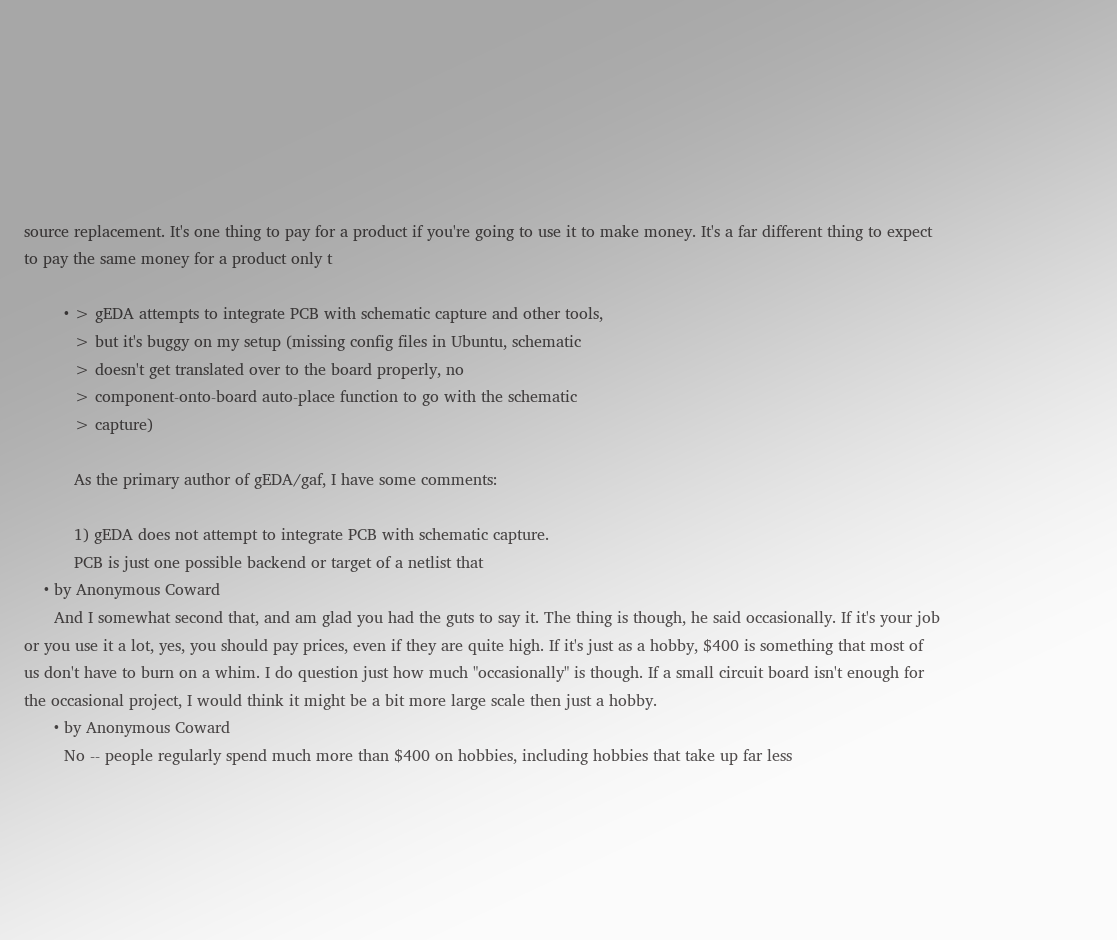source replacement. It's one thing to pay for a product if you're going to use it to make money. It's a far different thing to expect to pay the same money for a product only t

        • > gEDA attempts to integrate PCB with schematic capture and other tools,
          > but it's buggy on my setup (missing config files in Ubuntu, schematic
          > doesn't get translated over to the board properly, no
          > component-onto-board auto-place function to go with the schematic
          > capture)

          As the primary author of gEDA/gaf, I have some comments:

          1) gEDA does not attempt to integrate PCB with schematic capture.
          PCB is just one possible backend or target of a netlist that
    • by Anonymous Coward
      And I somewhat second that, and am glad you had the guts to say it. The thing is though, he said occasionally. If it's your job or you use it a lot, yes, you should pay prices, even if they are quite high. If it's just as a hobby, $400 is something that most of us don't have to burn on a whim. I do question just how much "occasionally" is though. If a small circuit board isn't enough for the occasional project, I would think it might be a bit more large scale then just a hobby.
      • by Anonymous Coward
        No -- people regularly spend much more than $400 on hobbies, including hobbies that take up far less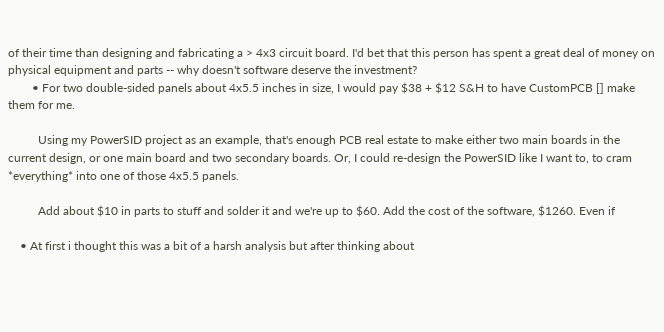of their time than designing and fabricating a > 4x3 circuit board. I'd bet that this person has spent a great deal of money on physical equipment and parts -- why doesn't software deserve the investment?
        • For two double-sided panels about 4x5.5 inches in size, I would pay $38 + $12 S&H to have CustomPCB [] make them for me.

          Using my PowerSID project as an example, that's enough PCB real estate to make either two main boards in the current design, or one main board and two secondary boards. Or, I could re-design the PowerSID like I want to, to cram *everything* into one of those 4x5.5 panels.

          Add about $10 in parts to stuff and solder it and we're up to $60. Add the cost of the software, $1260. Even if

    • At first i thought this was a bit of a harsh analysis but after thinking about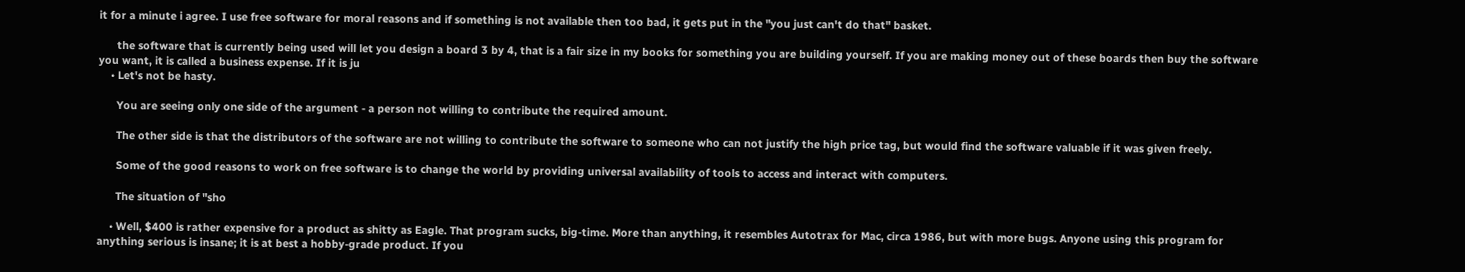it for a minute i agree. I use free software for moral reasons and if something is not available then too bad, it gets put in the "you just can't do that" basket.

      the software that is currently being used will let you design a board 3 by 4, that is a fair size in my books for something you are building yourself. If you are making money out of these boards then buy the software you want, it is called a business expense. If it is ju
    • Let's not be hasty.

      You are seeing only one side of the argument - a person not willing to contribute the required amount.

      The other side is that the distributors of the software are not willing to contribute the software to someone who can not justify the high price tag, but would find the software valuable if it was given freely.

      Some of the good reasons to work on free software is to change the world by providing universal availability of tools to access and interact with computers.

      The situation of "sho

    • Well, $400 is rather expensive for a product as shitty as Eagle. That program sucks, big-time. More than anything, it resembles Autotrax for Mac, circa 1986, but with more bugs. Anyone using this program for anything serious is insane; it is at best a hobby-grade product. If you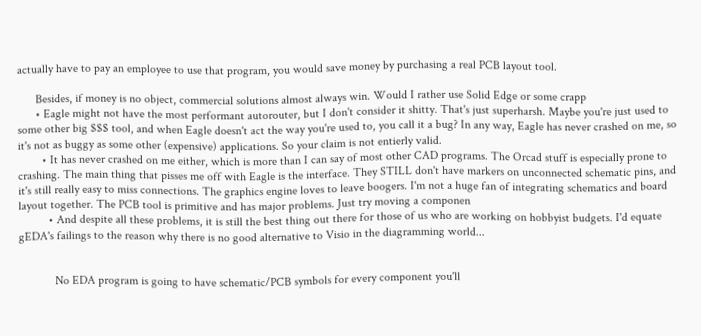actually have to pay an employee to use that program, you would save money by purchasing a real PCB layout tool.

      Besides, if money is no object, commercial solutions almost always win. Would I rather use Solid Edge or some crapp
      • Eagle might not have the most performant autorouter, but I don't consider it shitty. That's just superharsh. Maybe you're just used to some other big $$$ tool, and when Eagle doesn't act the way you're used to, you call it a bug? In any way, Eagle has never crashed on me, so it's not as buggy as some other (expensive) applications. So your claim is not entierly valid.
        • It has never crashed on me either, which is more than I can say of most other CAD programs. The Orcad stuff is especially prone to crashing. The main thing that pisses me off with Eagle is the interface. They STILL don't have markers on unconnected schematic pins, and it's still really easy to miss connections. The graphics engine loves to leave boogers. I'm not a huge fan of integrating schematics and board layout together. The PCB tool is primitive and has major problems. Just try moving a componen
          • And despite all these problems, it is still the best thing out there for those of us who are working on hobbyist budgets. I'd equate gEDA's failings to the reason why there is no good alternative to Visio in the diagramming world...


            No EDA program is going to have schematic/PCB symbols for every component you'll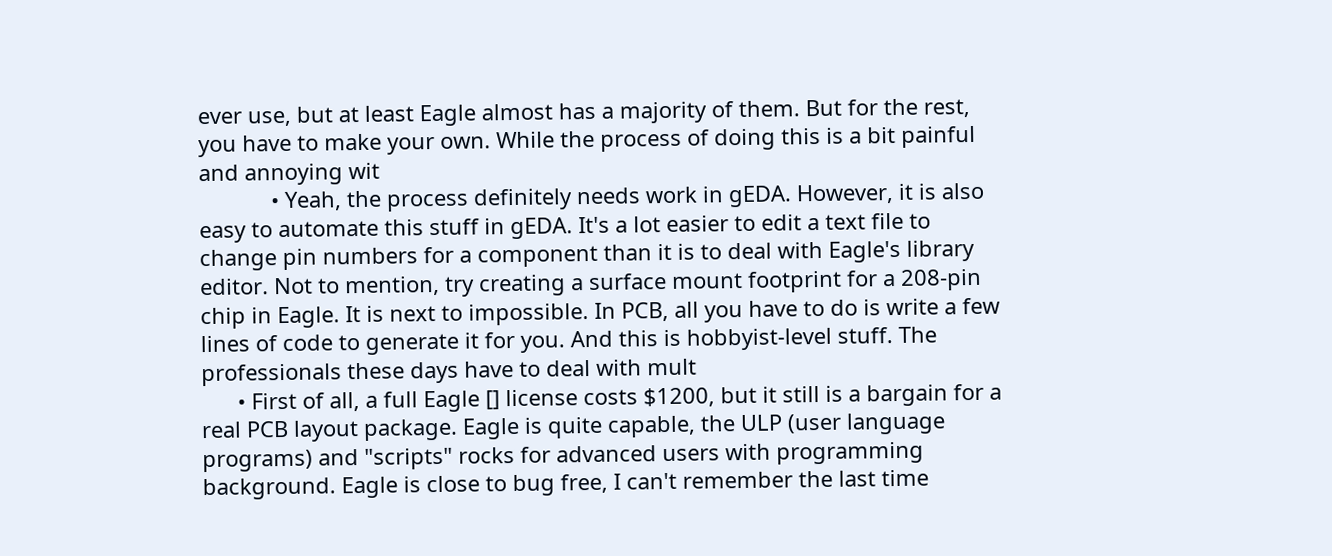ever use, but at least Eagle almost has a majority of them. But for the rest, you have to make your own. While the process of doing this is a bit painful and annoying wit
            • Yeah, the process definitely needs work in gEDA. However, it is also easy to automate this stuff in gEDA. It's a lot easier to edit a text file to change pin numbers for a component than it is to deal with Eagle's library editor. Not to mention, try creating a surface mount footprint for a 208-pin chip in Eagle. It is next to impossible. In PCB, all you have to do is write a few lines of code to generate it for you. And this is hobbyist-level stuff. The professionals these days have to deal with mult
      • First of all, a full Eagle [] license costs $1200, but it still is a bargain for a real PCB layout package. Eagle is quite capable, the ULP (user language programs) and "scripts" rocks for advanced users with programming background. Eagle is close to bug free, I can't remember the last time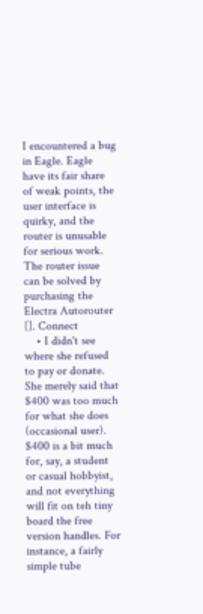I encountered a bug in Eagle. Eagle have its fair share of weak points, the user interface is quirky, and the router is unusable for serious work. The router issue can be solved by purchasing the Electra Autorouter []. Connect
    • I didn't see where she refused to pay or donate. She merely said that $400 was too much for what she does (occasional user). $400 is a bit much for, say, a student or casual hobbyist, and not everything will fit on teh tiny board the free version handles. For instance, a fairly simple tube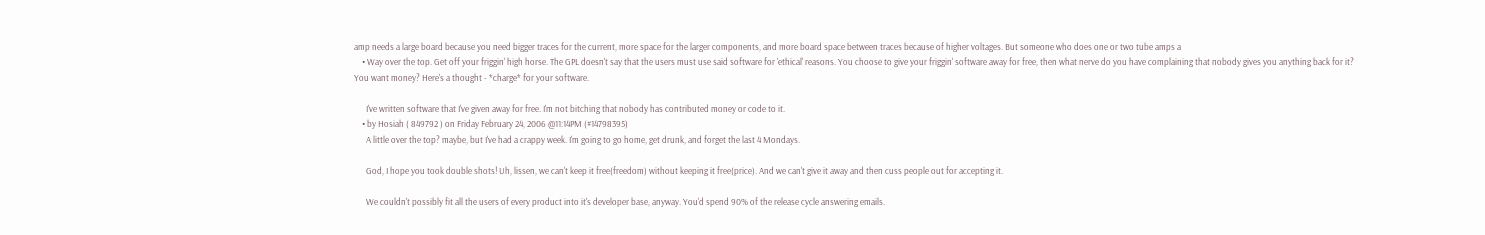amp needs a large board because you need bigger traces for the current, more space for the larger components, and more board space between traces because of higher voltages. But someone who does one or two tube amps a
    • Way over the top. Get off your friggin' high horse. The GPL doesn't say that the users must use said software for 'ethical' reasons. You choose to give your friggin' software away for free, then what nerve do you have complaining that nobody gives you anything back for it? You want money? Here's a thought - *charge* for your software.

      I've written software that I've given away for free. I'm not bitching that nobody has contributed money or code to it.
    • by Hosiah ( 849792 ) on Friday February 24, 2006 @11:14PM (#14798395)
      A little over the top? maybe, but I've had a crappy week. I'm going to go home, get drunk, and forget the last 4 Mondays.

      God, I hope you took double shots! Uh, lissen, we can't keep it free(freedom) without keeping it free(price). And we can't give it away and then cuss people out for accepting it.

      We couldn't possibly fit all the users of every product into it's developer base, anyway. You'd spend 90% of the release cycle answering emails.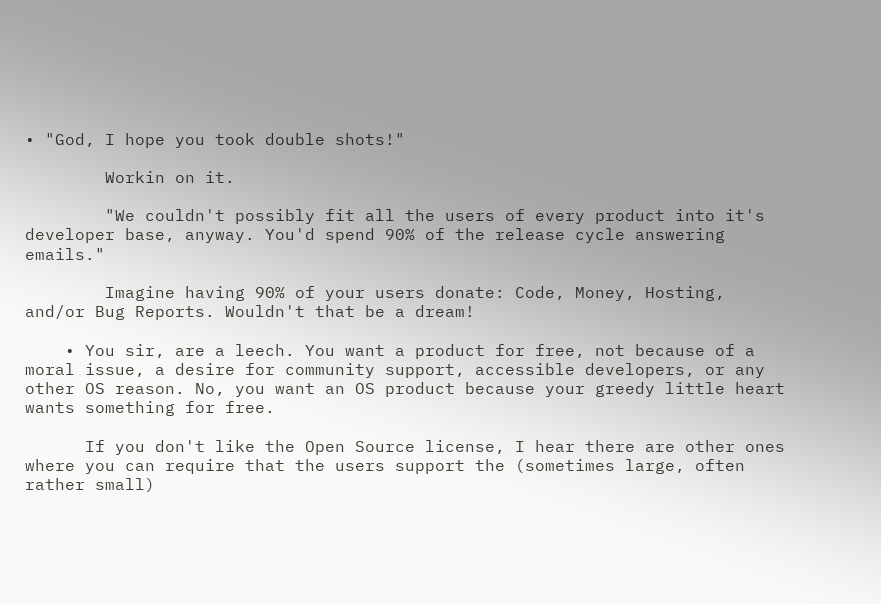• "God, I hope you took double shots!"

        Workin on it.

        "We couldn't possibly fit all the users of every product into it's developer base, anyway. You'd spend 90% of the release cycle answering emails."

        Imagine having 90% of your users donate: Code, Money, Hosting, and/or Bug Reports. Wouldn't that be a dream!

    • You sir, are a leech. You want a product for free, not because of a moral issue, a desire for community support, accessible developers, or any other OS reason. No, you want an OS product because your greedy little heart wants something for free.

      If you don't like the Open Source license, I hear there are other ones where you can require that the users support the (sometimes large, often rather small)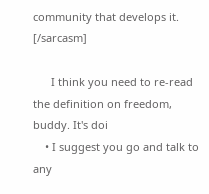community that develops it. [/sarcasm]

      I think you need to re-read the definition on freedom, buddy. It's doi
    • I suggest you go and talk to any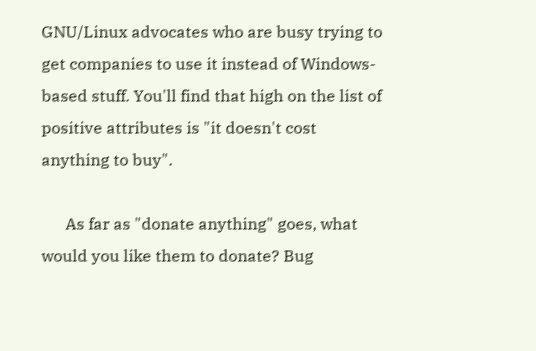GNU/Linux advocates who are busy trying to get companies to use it instead of Windows-based stuff. You'll find that high on the list of positive attributes is "it doesn't cost anything to buy".

      As far as "donate anything" goes, what would you like them to donate? Bug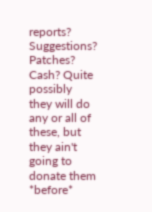reports? Suggestions? Patches? Cash? Quite possibly they will do any or all of these, but they ain't going to donate them *before*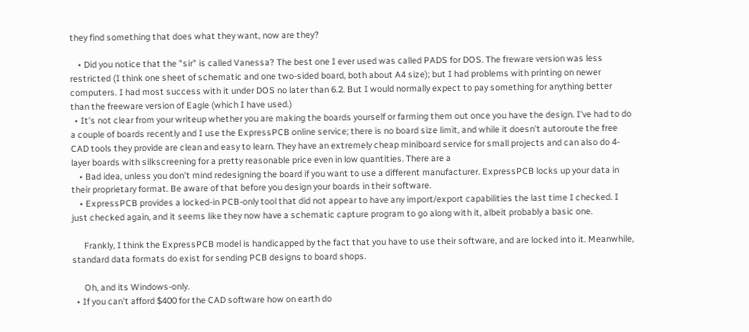they find something that does what they want, now are they?

    • Did you notice that the "sir" is called Vanessa? The best one I ever used was called PADS for DOS. The freware version was less restricted (I think one sheet of schematic and one two-sided board, both about A4 size); but I had problems with printing on newer computers. I had most success with it under DOS no later than 6.2. But I would normally expect to pay something for anything better than the freeware version of Eagle (which I have used.)
  • It's not clear from your writeup whether you are making the boards yourself or farming them out once you have the design. I've had to do a couple of boards recently and I use the ExpressPCB online service; there is no board size limit, and while it doesn't autoroute the free CAD tools they provide are clean and easy to learn. They have an extremely cheap miniboard service for small projects and can also do 4-layer boards with silkscreening for a pretty reasonable price even in low quantities. There are a
    • Bad idea, unless you don't mind redesigning the board if you want to use a different manufacturer. ExpressPCB locks up your data in their proprietary format. Be aware of that before you design your boards in their software.
    • ExpressPCB provides a locked-in PCB-only tool that did not appear to have any import/export capabilities the last time I checked. I just checked again, and it seems like they now have a schematic capture program to go along with it, albeit probably a basic one.

      Frankly, I think the ExpressPCB model is handicapped by the fact that you have to use their software, and are locked into it. Meanwhile, standard data formats do exist for sending PCB designs to board shops.

      Oh, and its Windows-only.
  • If you can't afford $400 for the CAD software how on earth do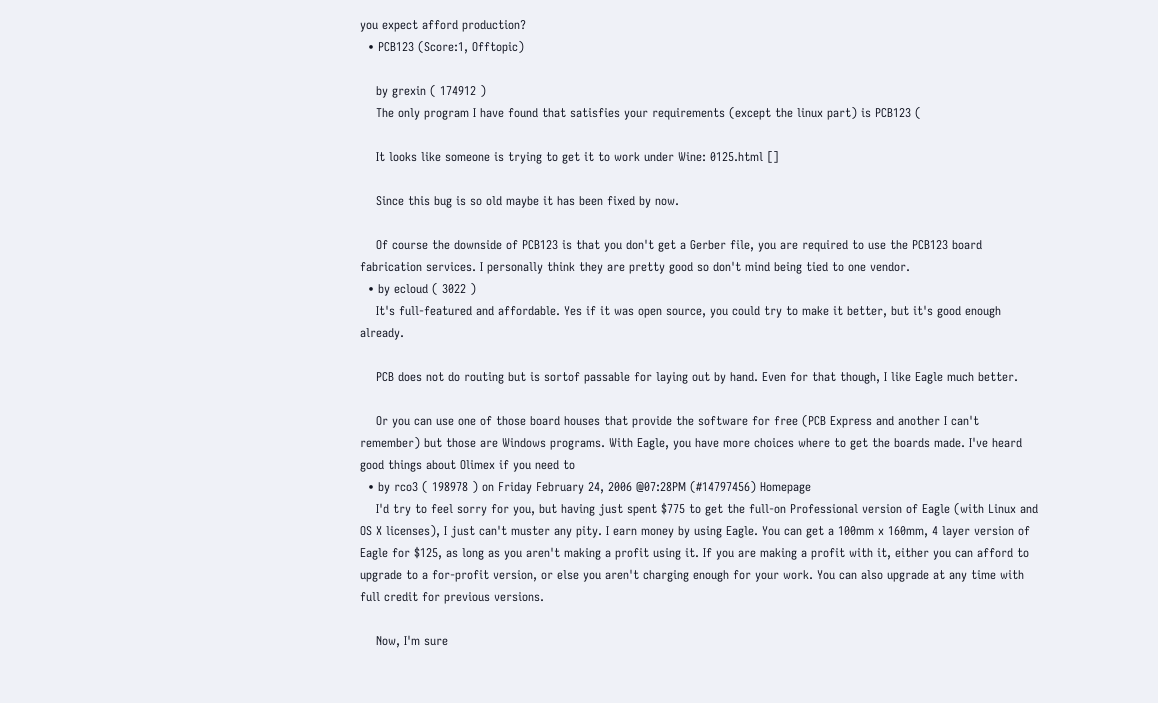you expect afford production?
  • PCB123 (Score:1, Offtopic)

    by grexin ( 174912 )
    The only program I have found that satisfies your requirements (except the linux part) is PCB123 (

    It looks like someone is trying to get it to work under Wine: 0125.html []

    Since this bug is so old maybe it has been fixed by now.

    Of course the downside of PCB123 is that you don't get a Gerber file, you are required to use the PCB123 board fabrication services. I personally think they are pretty good so don't mind being tied to one vendor.
  • by ecloud ( 3022 )
    It's full-featured and affordable. Yes if it was open source, you could try to make it better, but it's good enough already.

    PCB does not do routing but is sortof passable for laying out by hand. Even for that though, I like Eagle much better.

    Or you can use one of those board houses that provide the software for free (PCB Express and another I can't remember) but those are Windows programs. With Eagle, you have more choices where to get the boards made. I've heard good things about Olimex if you need to
  • by rco3 ( 198978 ) on Friday February 24, 2006 @07:28PM (#14797456) Homepage
    I'd try to feel sorry for you, but having just spent $775 to get the full-on Professional version of Eagle (with Linux and OS X licenses), I just can't muster any pity. I earn money by using Eagle. You can get a 100mm x 160mm, 4 layer version of Eagle for $125, as long as you aren't making a profit using it. If you are making a profit with it, either you can afford to upgrade to a for-profit version, or else you aren't charging enough for your work. You can also upgrade at any time with full credit for previous versions.

    Now, I'm sure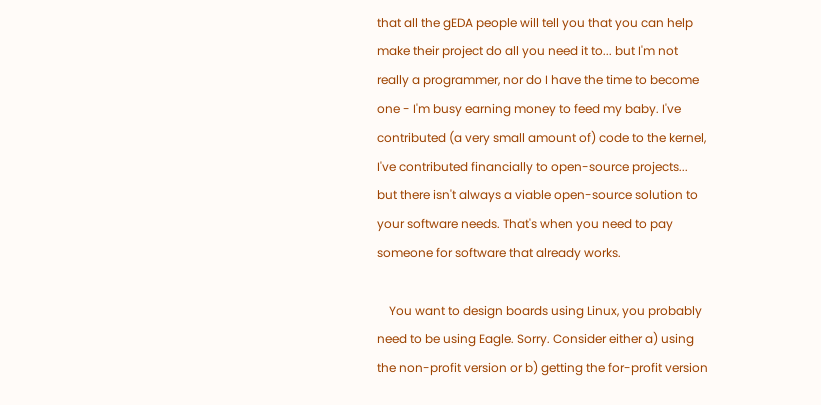that all the gEDA people will tell you that you can help make their project do all you need it to... but I'm not really a programmer, nor do I have the time to become one - I'm busy earning money to feed my baby. I've contributed (a very small amount of) code to the kernel, I've contributed financially to open-source projects... but there isn't always a viable open-source solution to your software needs. That's when you need to pay someone for software that already works.

    You want to design boards using Linux, you probably need to be using Eagle. Sorry. Consider either a) using the non-profit version or b) getting the for-profit version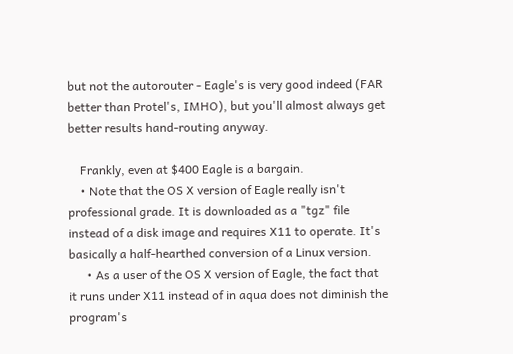but not the autorouter - Eagle's is very good indeed (FAR better than Protel's, IMHO), but you'll almost always get better results hand-routing anyway.

    Frankly, even at $400 Eagle is a bargain.
    • Note that the OS X version of Eagle really isn't professional grade. It is downloaded as a "tgz" file instead of a disk image and requires X11 to operate. It's basically a half-hearthed conversion of a Linux version.
      • As a user of the OS X version of Eagle, the fact that it runs under X11 instead of in aqua does not diminish the program's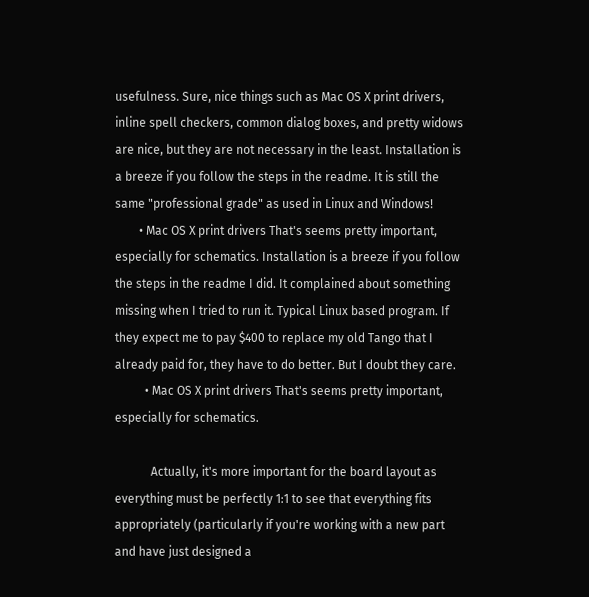usefulness. Sure, nice things such as Mac OS X print drivers, inline spell checkers, common dialog boxes, and pretty widows are nice, but they are not necessary in the least. Installation is a breeze if you follow the steps in the readme. It is still the same "professional grade" as used in Linux and Windows!
        • Mac OS X print drivers That's seems pretty important, especially for schematics. Installation is a breeze if you follow the steps in the readme I did. It complained about something missing when I tried to run it. Typical Linux based program. If they expect me to pay $400 to replace my old Tango that I already paid for, they have to do better. But I doubt they care.
          • Mac OS X print drivers That's seems pretty important, especially for schematics.

            Actually, it's more important for the board layout as everything must be perfectly 1:1 to see that everything fits appropriately (particularly if you're working with a new part and have just designed a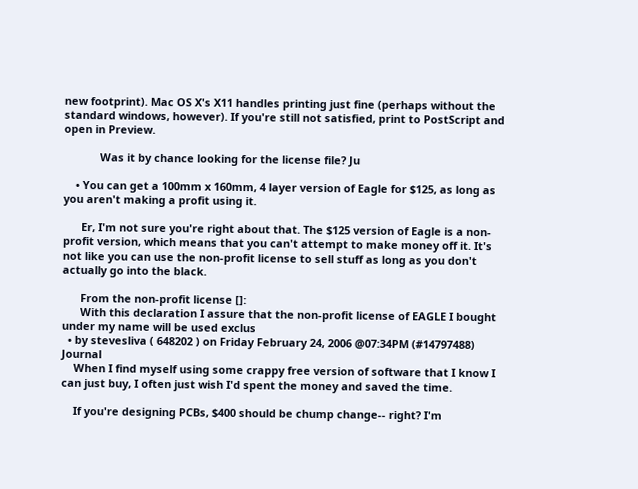new footprint). Mac OS X's X11 handles printing just fine (perhaps without the standard windows, however). If you're still not satisfied, print to PostScript and open in Preview.

            Was it by chance looking for the license file? Ju

    • You can get a 100mm x 160mm, 4 layer version of Eagle for $125, as long as you aren't making a profit using it.

      Er, I'm not sure you're right about that. The $125 version of Eagle is a non-profit version, which means that you can't attempt to make money off it. It's not like you can use the non-profit license to sell stuff as long as you don't actually go into the black.

      From the non-profit license []:
      With this declaration I assure that the non-profit license of EAGLE I bought under my name will be used exclus
  • by stevesliva ( 648202 ) on Friday February 24, 2006 @07:34PM (#14797488) Journal
    When I find myself using some crappy free version of software that I know I can just buy, I often just wish I'd spent the money and saved the time.

    If you're designing PCBs, $400 should be chump change-- right? I'm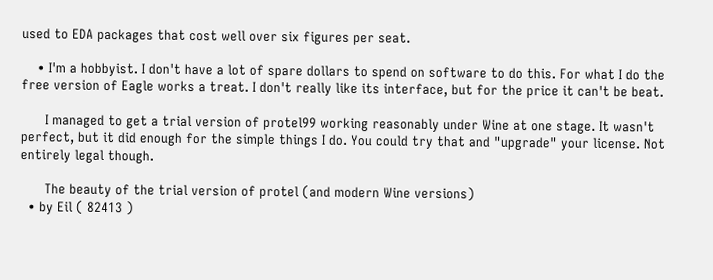used to EDA packages that cost well over six figures per seat.

    • I'm a hobbyist. I don't have a lot of spare dollars to spend on software to do this. For what I do the free version of Eagle works a treat. I don't really like its interface, but for the price it can't be beat.

      I managed to get a trial version of protel99 working reasonably under Wine at one stage. It wasn't perfect, but it did enough for the simple things I do. You could try that and "upgrade" your license. Not entirely legal though.

      The beauty of the trial version of protel (and modern Wine versions)
  • by Eil ( 82413 )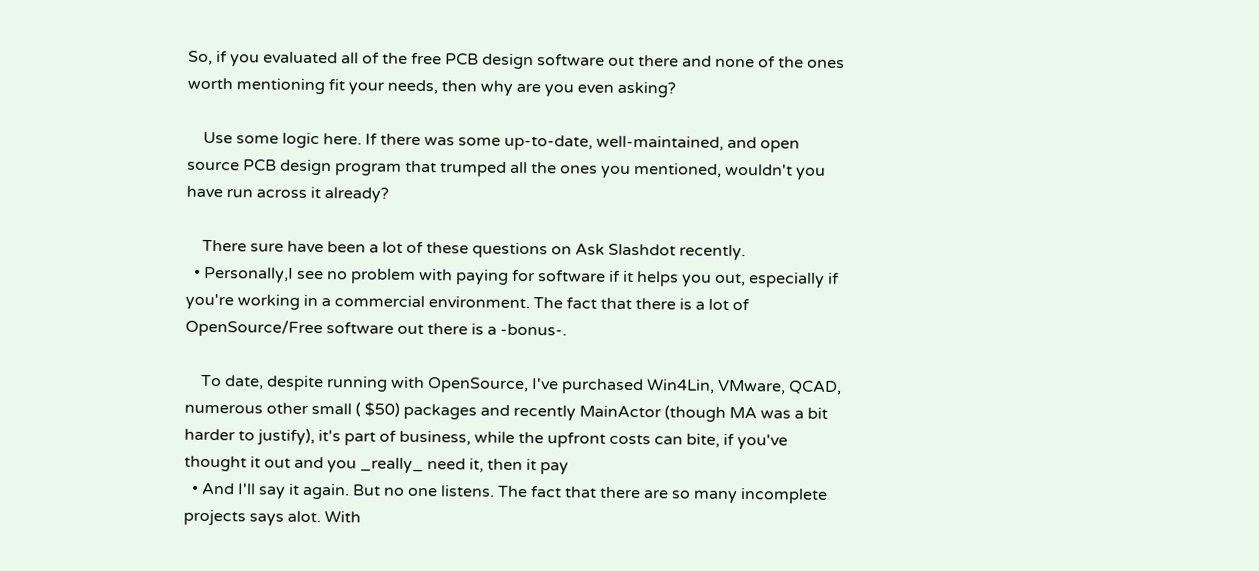So, if you evaluated all of the free PCB design software out there and none of the ones worth mentioning fit your needs, then why are you even asking?

    Use some logic here. If there was some up-to-date, well-maintained, and open source PCB design program that trumped all the ones you mentioned, wouldn't you have run across it already?

    There sure have been a lot of these questions on Ask Slashdot recently.
  • Personally,I see no problem with paying for software if it helps you out, especially if you're working in a commercial environment. The fact that there is a lot of OpenSource/Free software out there is a -bonus-.

    To date, despite running with OpenSource, I've purchased Win4Lin, VMware, QCAD, numerous other small ( $50) packages and recently MainActor (though MA was a bit harder to justify), it's part of business, while the upfront costs can bite, if you've thought it out and you _really_ need it, then it pay
  • And I'll say it again. But no one listens. The fact that there are so many incomplete projects says alot. With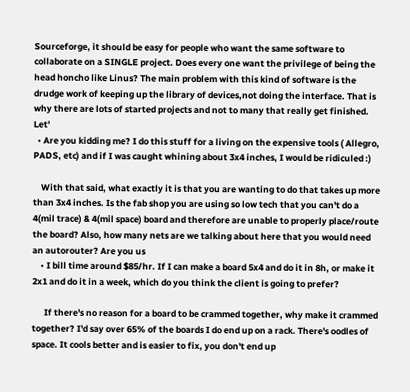Sourceforge, it should be easy for people who want the same software to collaborate on a SINGLE project. Does every one want the privilege of being the head honcho like Linus? The main problem with this kind of software is the drudge work of keeping up the library of devices,not doing the interface. That is why there are lots of started projects and not to many that really get finished. Let'
  • Are you kidding me? I do this stuff for a living on the expensive tools ( Allegro, PADS, etc) and if I was caught whining about 3x4 inches, I would be ridiculed :)

    With that said, what exactly it is that you are wanting to do that takes up more than 3x4 inches. Is the fab shop you are using so low tech that you can't do a 4(mil trace) & 4(mil space) board and therefore are unable to properly place/route the board? Also, how many nets are we talking about here that you would need an autorouter? Are you us
    • I bill time around $85/hr. If I can make a board 5x4 and do it in 8h, or make it 2x1 and do it in a week, which do you think the client is going to prefer?

      If there's no reason for a board to be crammed together, why make it crammed together? I'd say over 65% of the boards I do end up on a rack. There's oodles of space. It cools better and is easier to fix, you don't end up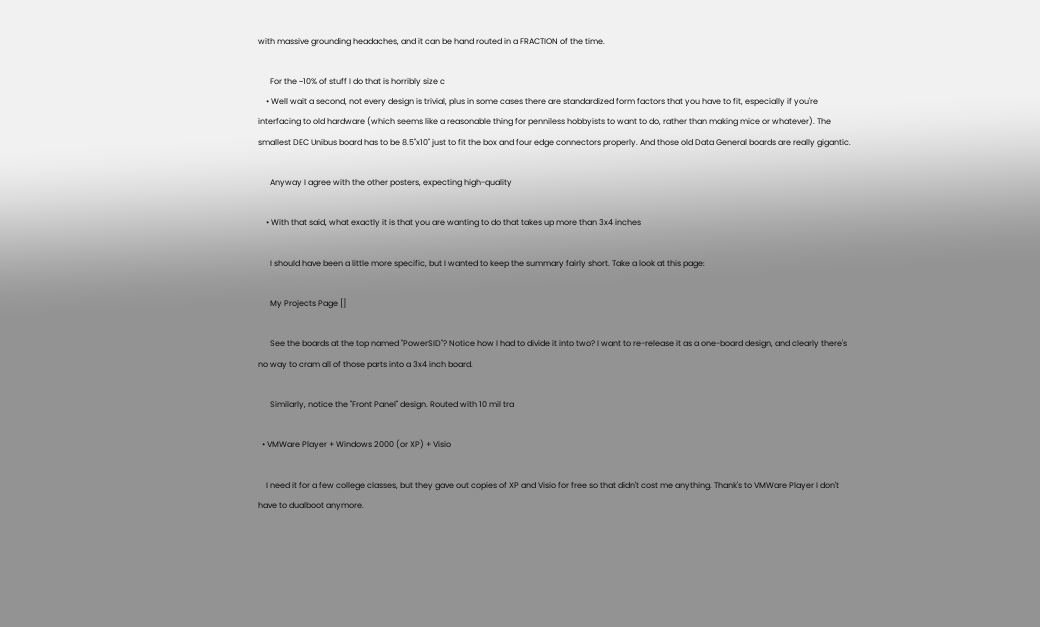with massive grounding headaches, and it can be hand routed in a FRACTION of the time.

      For the ~10% of stuff I do that is horribly size c
    • Well wait a second, not every design is trivial, plus in some cases there are standardized form factors that you have to fit, especially if you're interfacing to old hardware (which seems like a reasonable thing for penniless hobbyists to want to do, rather than making mice or whatever). The smallest DEC Unibus board has to be 8.5"x10" just to fit the box and four edge connectors properly. And those old Data General boards are really gigantic.

      Anyway I agree with the other posters, expecting high-quality

    • With that said, what exactly it is that you are wanting to do that takes up more than 3x4 inches

      I should have been a little more specific, but I wanted to keep the summary fairly short. Take a look at this page:

      My Projects Page []

      See the boards at the top named "PowerSID"? Notice how I had to divide it into two? I want to re-release it as a one-board design, and clearly there's no way to cram all of those parts into a 3x4 inch board.

      Similarly, notice the "Front Panel" design. Routed with 10 mil tra

  • VMWare Player + Windows 2000 (or XP) + Visio

    I need it for a few college classes, but they gave out copies of XP and Visio for free so that didn't cost me anything. Thank's to VMWare Player I don't have to dualboot anymore.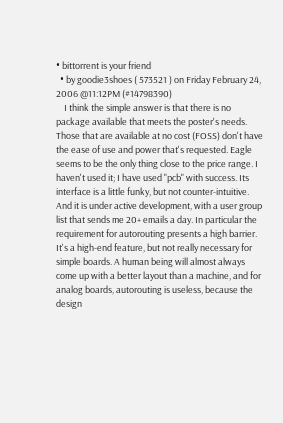• bittorrent is your friend
  • by goodie3shoes ( 573521 ) on Friday February 24, 2006 @11:12PM (#14798390)
    I think the simple answer is that there is no package available that meets the poster's needs. Those that are available at no cost (FOSS) don't have the ease of use and power that's requested. Eagle seems to be the only thing close to the price range. I haven't used it; I have used "pcb" with success. Its interface is a little funky, but not counter-intuitive. And it is under active development, with a user group list that sends me 20+ emails a day. In particular the requirement for autorouting presents a high barrier. It's a high-end feature, but not really necessary for simple boards. A human being will almost always come up with a better layout than a machine, and for analog boards, autorouting is useless, because the design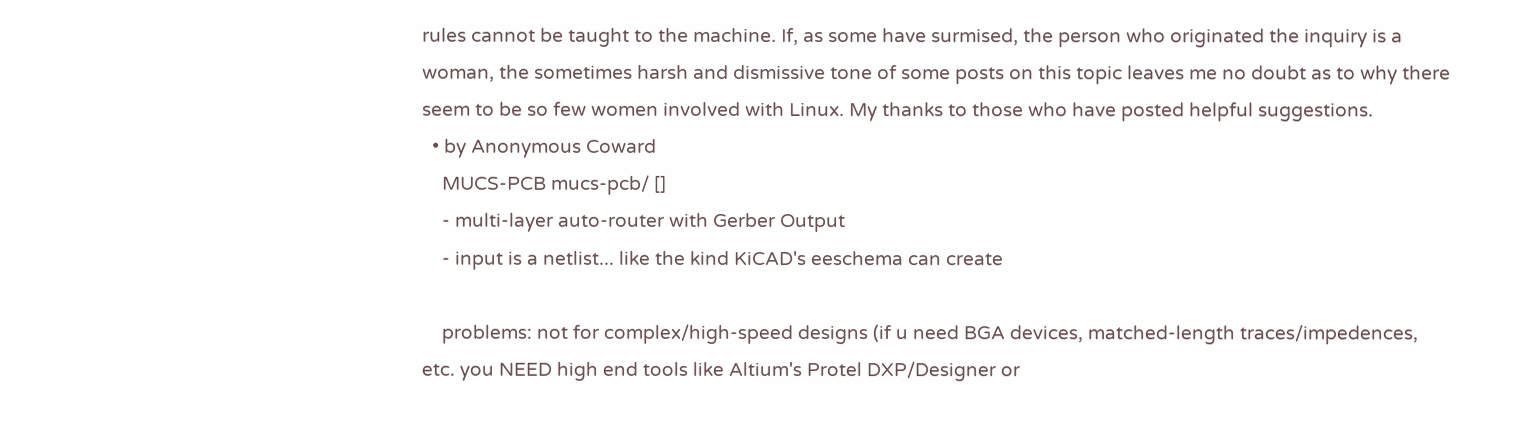rules cannot be taught to the machine. If, as some have surmised, the person who originated the inquiry is a woman, the sometimes harsh and dismissive tone of some posts on this topic leaves me no doubt as to why there seem to be so few women involved with Linux. My thanks to those who have posted helpful suggestions.
  • by Anonymous Coward
    MUCS-PCB mucs-pcb/ []
    - multi-layer auto-router with Gerber Output
    - input is a netlist... like the kind KiCAD's eeschema can create

    problems: not for complex/high-speed designs (if u need BGA devices, matched-length traces/impedences, etc. you NEED high end tools like Altium's Protel DXP/Designer or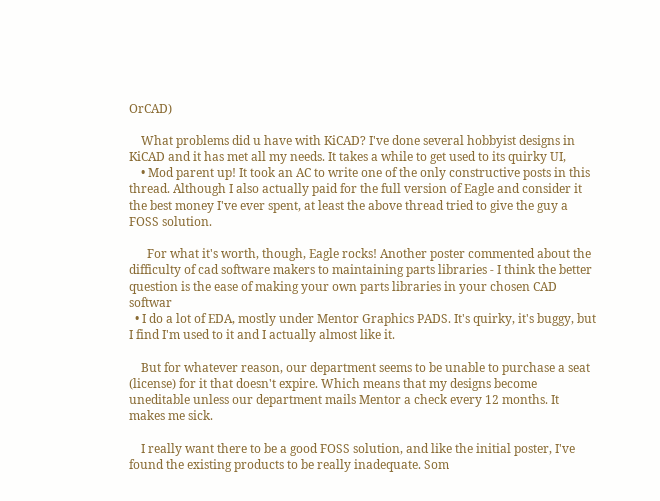OrCAD)

    What problems did u have with KiCAD? I've done several hobbyist designs in KiCAD and it has met all my needs. It takes a while to get used to its quirky UI,
    • Mod parent up! It took an AC to write one of the only constructive posts in this thread. Although I also actually paid for the full version of Eagle and consider it the best money I've ever spent, at least the above thread tried to give the guy a FOSS solution.

      For what it's worth, though, Eagle rocks! Another poster commented about the difficulty of cad software makers to maintaining parts libraries - I think the better question is the ease of making your own parts libraries in your chosen CAD softwar
  • I do a lot of EDA, mostly under Mentor Graphics PADS. It's quirky, it's buggy, but I find I'm used to it and I actually almost like it.

    But for whatever reason, our department seems to be unable to purchase a seat (license) for it that doesn't expire. Which means that my designs become uneditable unless our department mails Mentor a check every 12 months. It makes me sick.

    I really want there to be a good FOSS solution, and like the initial poster, I've found the existing products to be really inadequate. Som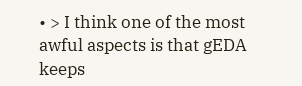• > I think one of the most awful aspects is that gEDA keeps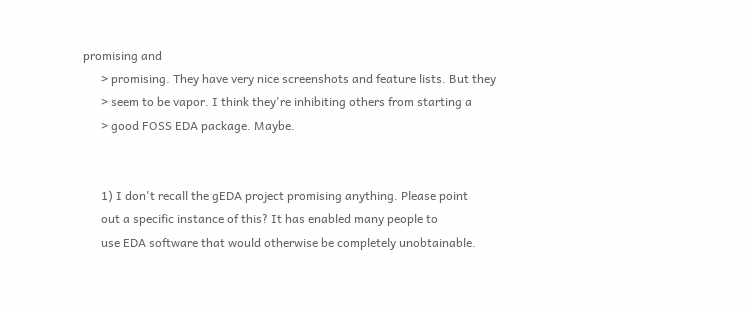promising and
      > promising. They have very nice screenshots and feature lists. But they
      > seem to be vapor. I think they're inhibiting others from starting a
      > good FOSS EDA package. Maybe.


      1) I don't recall the gEDA project promising anything. Please point
      out a specific instance of this? It has enabled many people to
      use EDA software that would otherwise be completely unobtainable.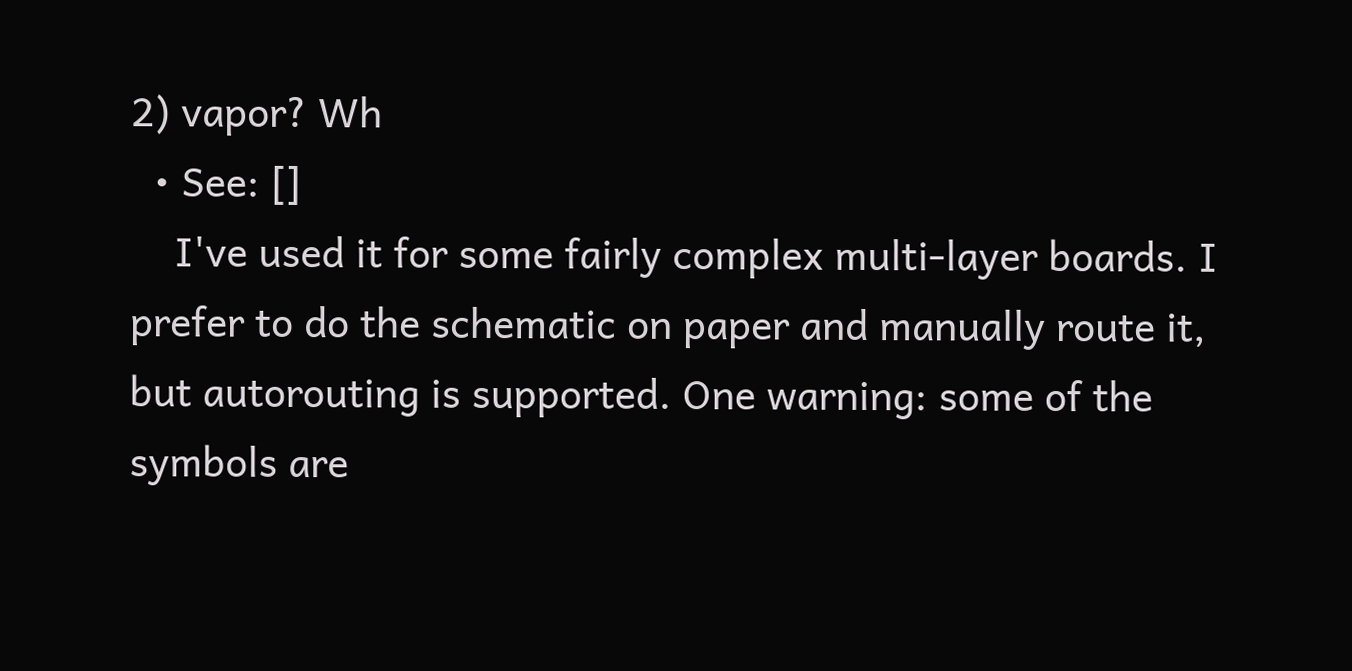2) vapor? Wh
  • See: []
    I've used it for some fairly complex multi-layer boards. I prefer to do the schematic on paper and manually route it, but autorouting is supported. One warning: some of the symbols are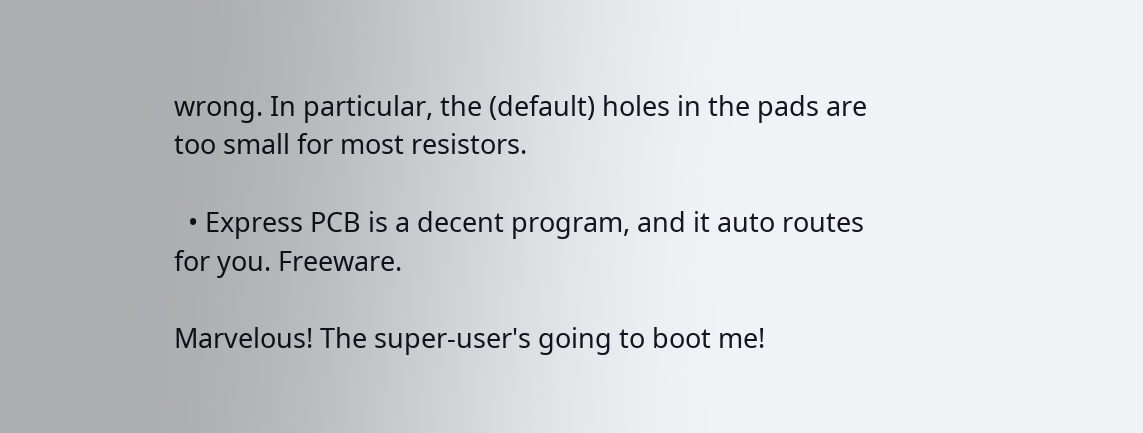wrong. In particular, the (default) holes in the pads are too small for most resistors.

  • Express PCB is a decent program, and it auto routes for you. Freeware.

Marvelous! The super-user's going to boot me!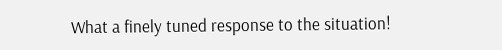What a finely tuned response to the situation!